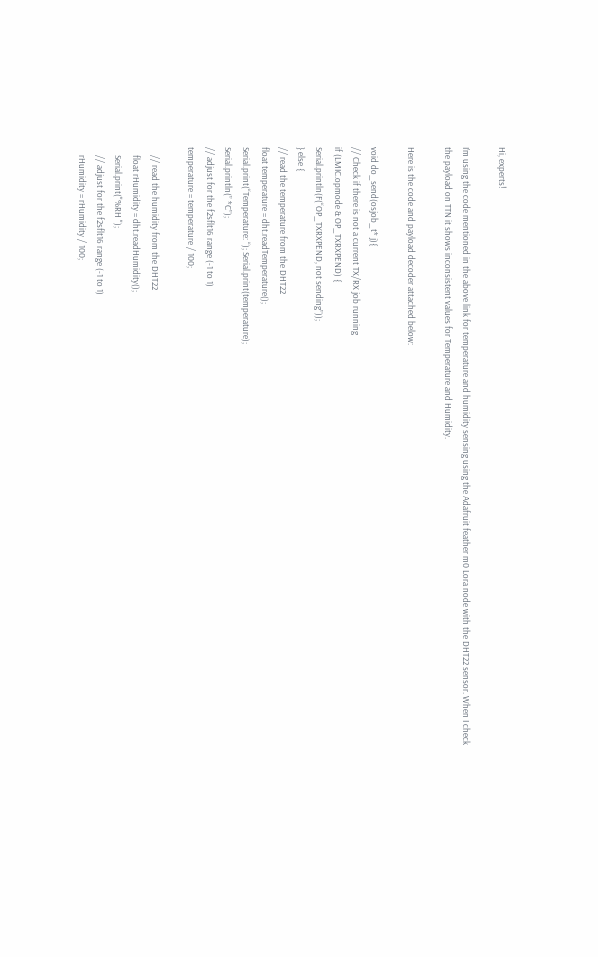Hi, experts!

I’m using the code mentioned in the above link for temperature and humidity sensing using the Adafruit feather m0 Lora node with the DHT22 sensor. When I check the payload on TTN it shows inconsistent values for Temperature and Humidity.

Here is the code and payload decoder attached below:

void do_send(osjob_t* j){
// Check if there is not a current TX/RX job running
if (LMIC.opmode & OP_TXRXPEND) {
Serial.println(F(“OP_TXRXPEND, not sending”));
} else {
// read the temperature from the DHT22
float temperature = dht.readTemperature();
Serial.print(“Temperature: “); Serial.print(temperature);
Serial.println(” *C”);
// adjust for the f2sflt16 range (-1 to 1)
temperature = temperature / 100;

    // read the humidity from the DHT22
    float rHumidity = dht.readHumidity();
    Serial.print("%RH ");
    // adjust for the f2sflt16 range (-1 to 1)
    rHumidity = rHumidity / 100;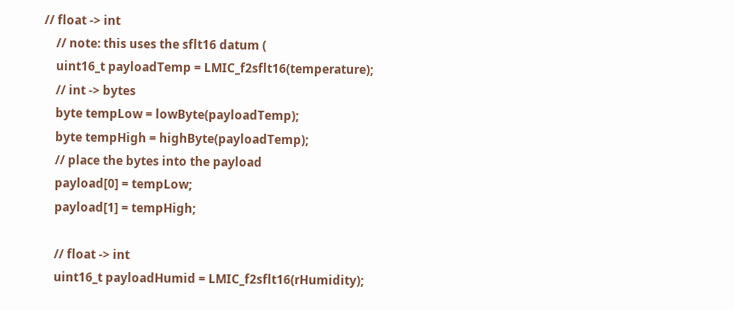// float -> int
    // note: this uses the sflt16 datum (
    uint16_t payloadTemp = LMIC_f2sflt16(temperature);
    // int -> bytes
    byte tempLow = lowByte(payloadTemp);
    byte tempHigh = highByte(payloadTemp);
    // place the bytes into the payload
    payload[0] = tempLow;
    payload[1] = tempHigh;

    // float -> int
    uint16_t payloadHumid = LMIC_f2sflt16(rHumidity);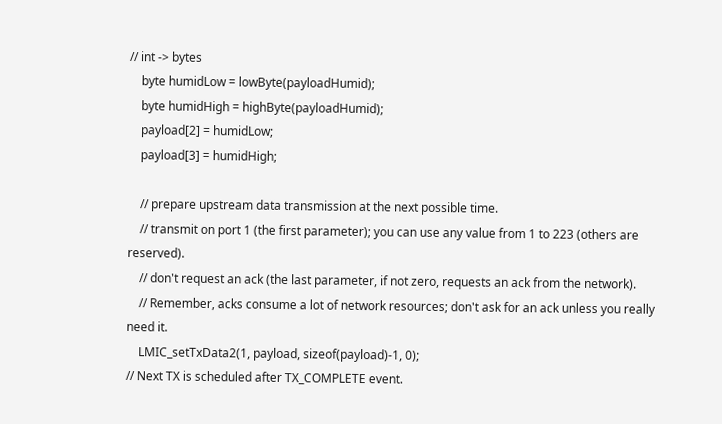// int -> bytes
    byte humidLow = lowByte(payloadHumid);
    byte humidHigh = highByte(payloadHumid);
    payload[2] = humidLow;
    payload[3] = humidHigh;

    // prepare upstream data transmission at the next possible time.
    // transmit on port 1 (the first parameter); you can use any value from 1 to 223 (others are reserved).
    // don't request an ack (the last parameter, if not zero, requests an ack from the network).
    // Remember, acks consume a lot of network resources; don't ask for an ack unless you really need it.
    LMIC_setTxData2(1, payload, sizeof(payload)-1, 0);
// Next TX is scheduled after TX_COMPLETE event.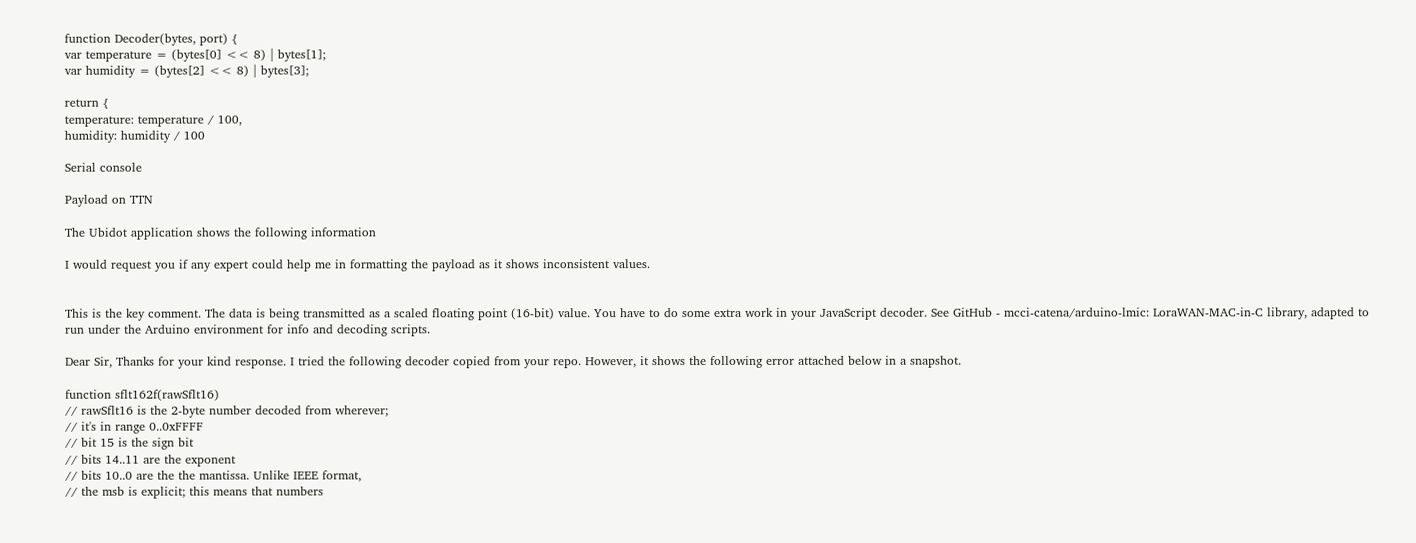function Decoder(bytes, port) {
var temperature = (bytes[0] << 8) | bytes[1];
var humidity = (bytes[2] << 8) | bytes[3];

return {
temperature: temperature / 100,
humidity: humidity / 100

Serial console

Payload on TTN

The Ubidot application shows the following information

I would request you if any expert could help me in formatting the payload as it shows inconsistent values.


This is the key comment. The data is being transmitted as a scaled floating point (16-bit) value. You have to do some extra work in your JavaScript decoder. See GitHub - mcci-catena/arduino-lmic: LoraWAN-MAC-in-C library, adapted to run under the Arduino environment for info and decoding scripts.

Dear Sir, Thanks for your kind response. I tried the following decoder copied from your repo. However, it shows the following error attached below in a snapshot.

function sflt162f(rawSflt16)
// rawSflt16 is the 2-byte number decoded from wherever;
// it's in range 0..0xFFFF
// bit 15 is the sign bit
// bits 14..11 are the exponent
// bits 10..0 are the the mantissa. Unlike IEEE format,
// the msb is explicit; this means that numbers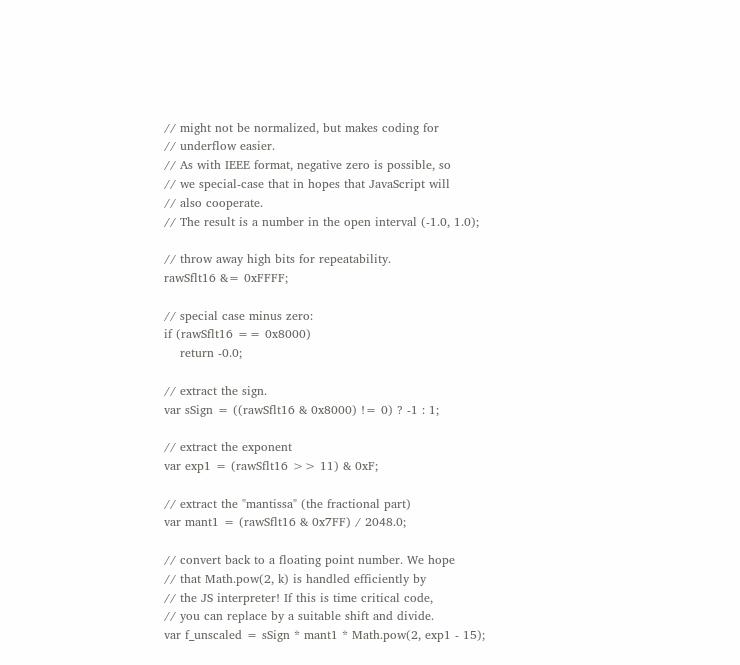// might not be normalized, but makes coding for
// underflow easier.
// As with IEEE format, negative zero is possible, so
// we special-case that in hopes that JavaScript will
// also cooperate.
// The result is a number in the open interval (-1.0, 1.0);

// throw away high bits for repeatability.
rawSflt16 &= 0xFFFF;

// special case minus zero:
if (rawSflt16 == 0x8000)
    return -0.0;

// extract the sign.
var sSign = ((rawSflt16 & 0x8000) != 0) ? -1 : 1;

// extract the exponent
var exp1 = (rawSflt16 >> 11) & 0xF;

// extract the "mantissa" (the fractional part)
var mant1 = (rawSflt16 & 0x7FF) / 2048.0;

// convert back to a floating point number. We hope
// that Math.pow(2, k) is handled efficiently by
// the JS interpreter! If this is time critical code,
// you can replace by a suitable shift and divide.
var f_unscaled = sSign * mant1 * Math.pow(2, exp1 - 15);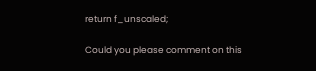return f_unscaled;

Could you please comment on this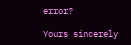error?

Yours sincerely